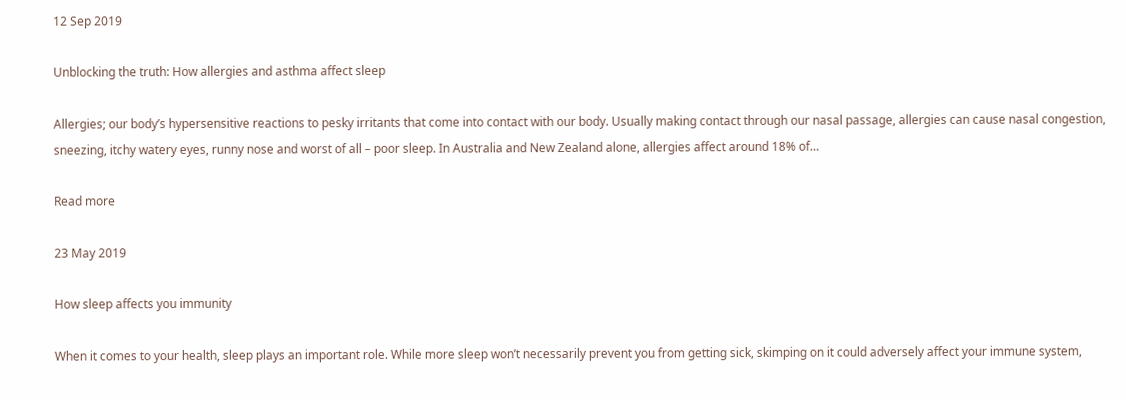12 Sep 2019

Unblocking the truth: How allergies and asthma affect sleep

Allergies; our body’s hypersensitive reactions to pesky irritants that come into contact with our body. Usually making contact through our nasal passage, allergies can cause nasal congestion, sneezing, itchy watery eyes, runny nose and worst of all – poor sleep. In Australia and New Zealand alone, allergies affect around 18% of…

Read more

23 May 2019

How sleep affects you immunity

When it comes to your health, sleep plays an important role. While more sleep won’t necessarily prevent you from getting sick, skimping on it could adversely affect your immune system,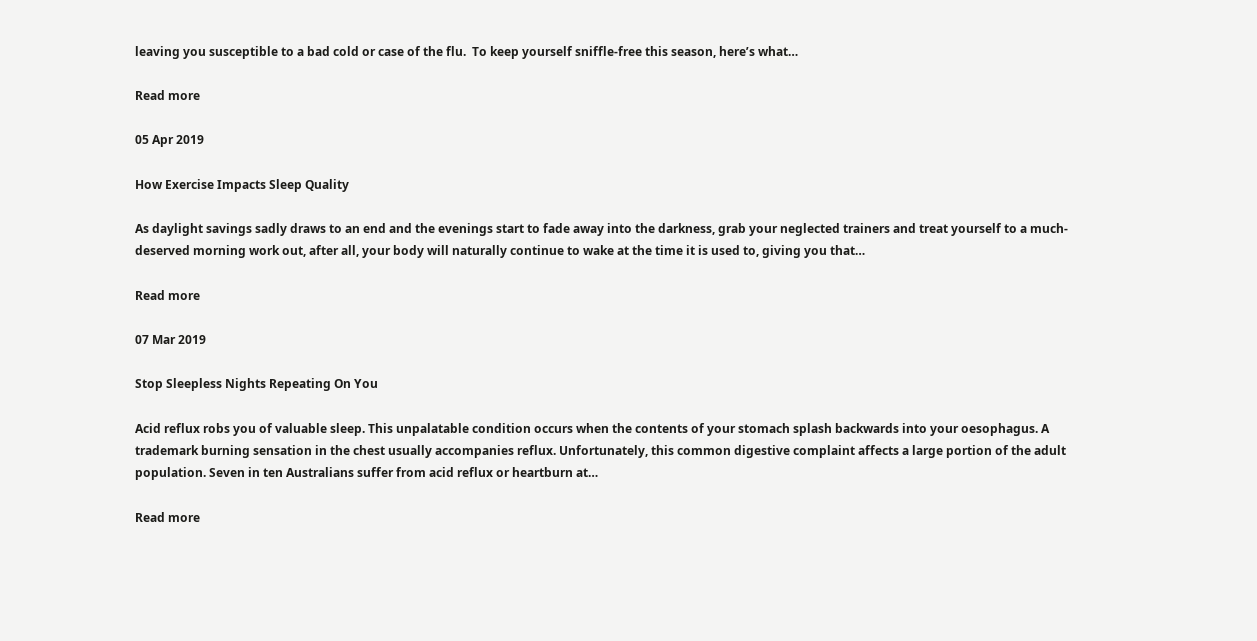leaving you susceptible to a bad cold or case of the flu.  To keep yourself sniffle-free this season, here’s what…

Read more

05 Apr 2019

How Exercise Impacts Sleep Quality

As daylight savings sadly draws to an end and the evenings start to fade away into the darkness, grab your neglected trainers and treat yourself to a much-deserved morning work out, after all, your body will naturally continue to wake at the time it is used to, giving you that…

Read more

07 Mar 2019

Stop Sleepless Nights Repeating On You

Acid reflux robs you of valuable sleep. This unpalatable condition occurs when the contents of your stomach splash backwards into your oesophagus. A trademark burning sensation in the chest usually accompanies reflux. Unfortunately, this common digestive complaint affects a large portion of the adult population. Seven in ten Australians suffer from acid reflux or heartburn at…

Read more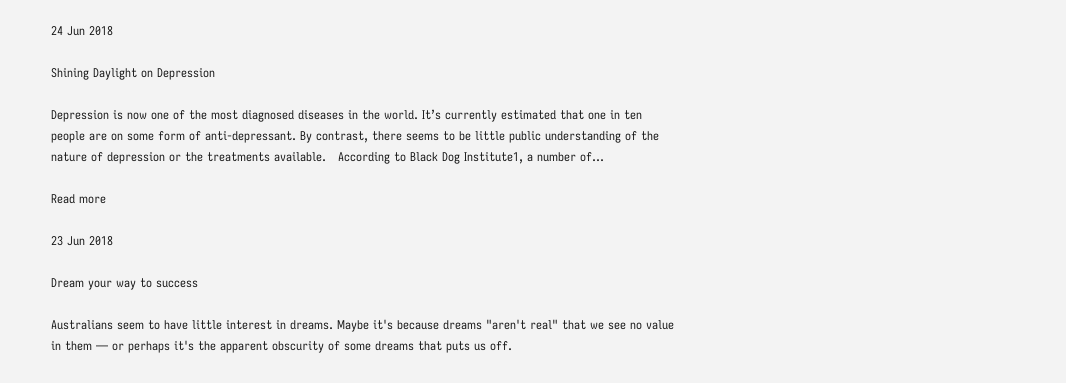24 Jun 2018

Shining Daylight on Depression

Depression is now one of the most diagnosed diseases in the world. It’s currently estimated that one in ten people are on some form of anti-depressant. By contrast, there seems to be little public understanding of the nature of depression or the treatments available.   According to Black Dog Institute1, a number of…

Read more

23 Jun 2018

Dream your way to success

Australians seem to have little interest in dreams. Maybe it's because dreams "aren't real" that we see no value in them — or perhaps it's the apparent obscurity of some dreams that puts us off.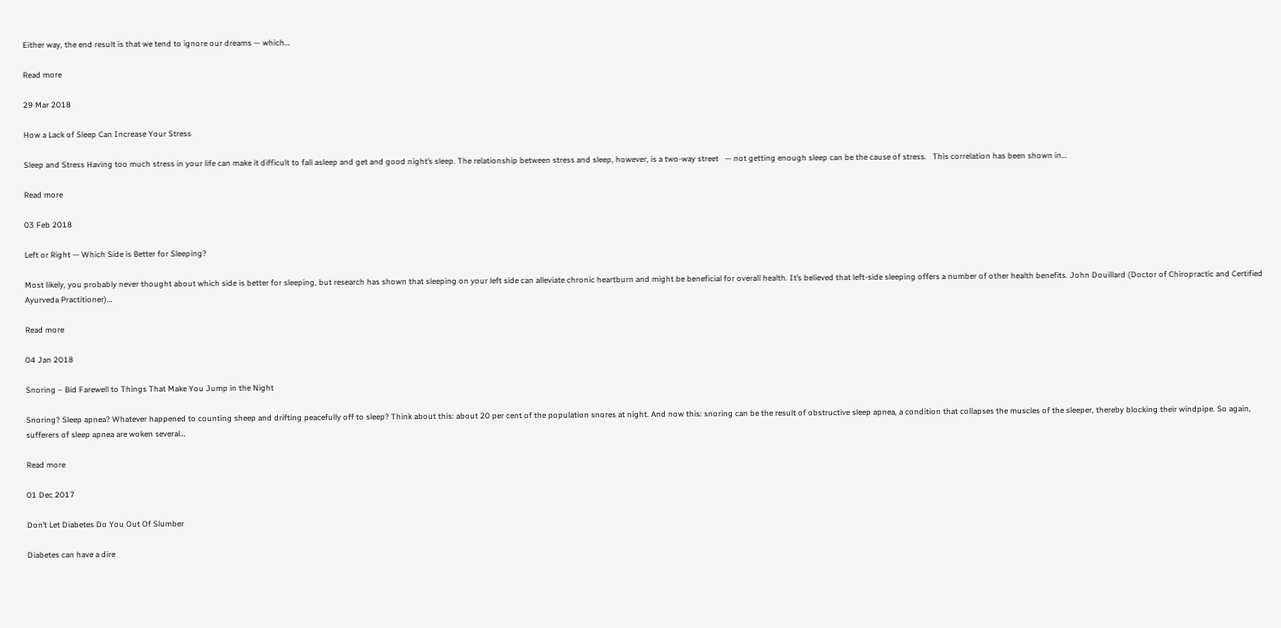Either way, the end result is that we tend to ignore our dreams — which…

Read more

29 Mar 2018

How a Lack of Sleep Can Increase Your Stress

Sleep and Stress Having too much stress in your life can make it difficult to fall asleep and get and good night’s sleep. The relationship between stress and sleep, however, is a two-way street   — not getting enough sleep can be the cause of stress.   This correlation has been shown in…

Read more

03 Feb 2018

Left or Right — Which Side is Better for Sleeping?

Most likely, you probably never thought about which side is better for sleeping, but research has shown that sleeping on your left side can alleviate chronic heartburn and might be beneficial for overall health. It’s believed that left-side sleeping offers a number of other health benefits. John Douillard (Doctor of Chiropractic and Certified Ayurveda Practitioner)…

Read more

04 Jan 2018

Snoring – Bid Farewell to Things That Make You Jump in the Night

Snoring? Sleep apnea? Whatever happened to counting sheep and drifting peacefully off to sleep? Think about this: about 20 per cent of the population snores at night. And now this: snoring can be the result of obstructive sleep apnea, a condition that collapses the muscles of the sleeper, thereby blocking their windpipe. So again, sufferers of sleep apnea are woken several…

Read more

01 Dec 2017

Don’t Let Diabetes Do You Out Of Slumber

Diabetes can have a dire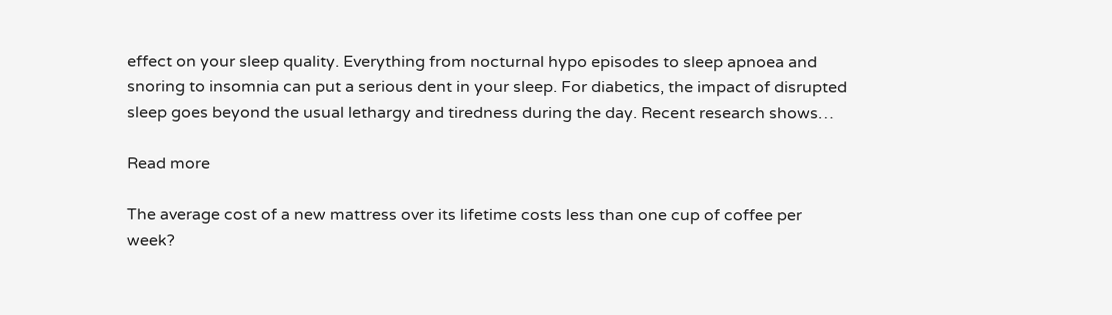effect on your sleep quality. Everything from nocturnal hypo episodes to sleep apnoea and snoring to insomnia can put a serious dent in your sleep. For diabetics, the impact of disrupted sleep goes beyond the usual lethargy and tiredness during the day. Recent research shows…

Read more

The average cost of a new mattress over its lifetime costs less than one cup of coffee per week?